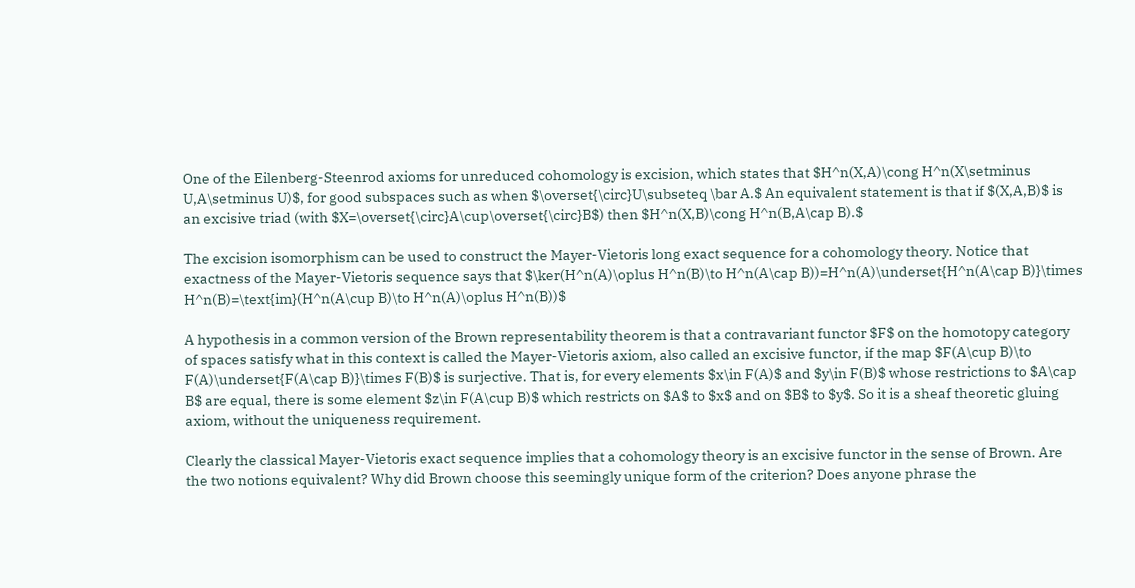One of the Eilenberg-Steenrod axioms for unreduced cohomology is excision, which states that $H^n(X,A)\cong H^n(X\setminus U,A\setminus U)$, for good subspaces such as when $\overset{\circ}U\subseteq \bar A.$ An equivalent statement is that if $(X,A,B)$ is an excisive triad (with $X=\overset{\circ}A\cup\overset{\circ}B$) then $H^n(X,B)\cong H^n(B,A\cap B).$

The excision isomorphism can be used to construct the Mayer-Vietoris long exact sequence for a cohomology theory. Notice that exactness of the Mayer-Vietoris sequence says that $\ker(H^n(A)\oplus H^n(B)\to H^n(A\cap B))=H^n(A)\underset{H^n(A\cap B)}\times H^n(B)=\text{im}(H^n(A\cup B)\to H^n(A)\oplus H^n(B))$

A hypothesis in a common version of the Brown representability theorem is that a contravariant functor $F$ on the homotopy category of spaces satisfy what in this context is called the Mayer-Vietoris axiom, also called an excisive functor, if the map $F(A\cup B)\to F(A)\underset{F(A\cap B)}\times F(B)$ is surjective. That is, for every elements $x\in F(A)$ and $y\in F(B)$ whose restrictions to $A\cap B$ are equal, there is some element $z\in F(A\cup B)$ which restricts on $A$ to $x$ and on $B$ to $y$. So it is a sheaf theoretic gluing axiom, without the uniqueness requirement.

Clearly the classical Mayer-Vietoris exact sequence implies that a cohomology theory is an excisive functor in the sense of Brown. Are the two notions equivalent? Why did Brown choose this seemingly unique form of the criterion? Does anyone phrase the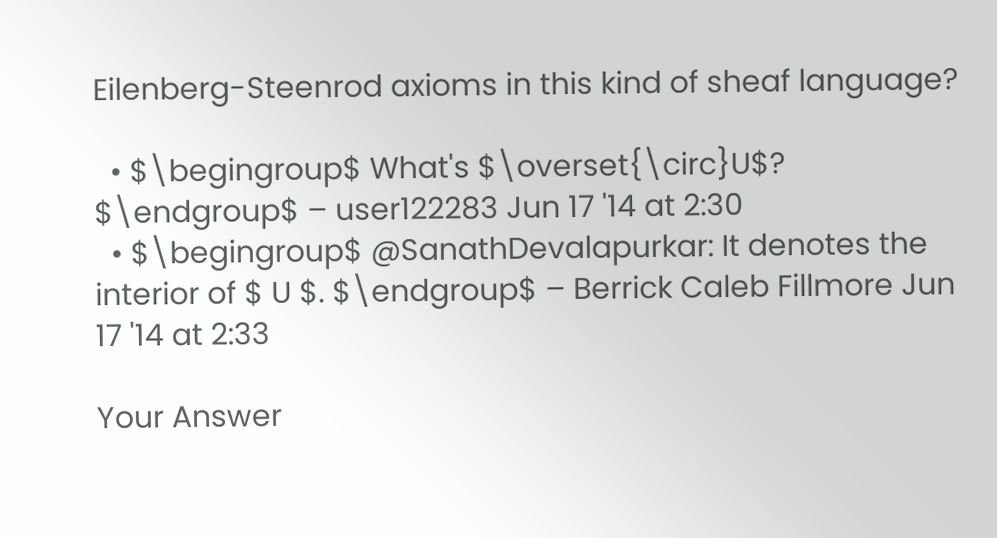Eilenberg-Steenrod axioms in this kind of sheaf language?

  • $\begingroup$ What's $\overset{\circ}U$? $\endgroup$ – user122283 Jun 17 '14 at 2:30
  • $\begingroup$ @SanathDevalapurkar: It denotes the interior of $ U $. $\endgroup$ – Berrick Caleb Fillmore Jun 17 '14 at 2:33

Your Answer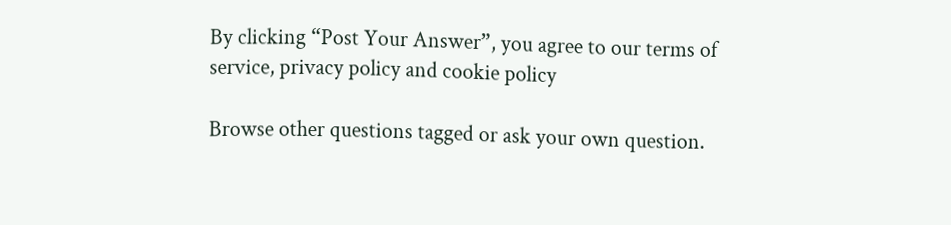By clicking “Post Your Answer”, you agree to our terms of service, privacy policy and cookie policy

Browse other questions tagged or ask your own question.